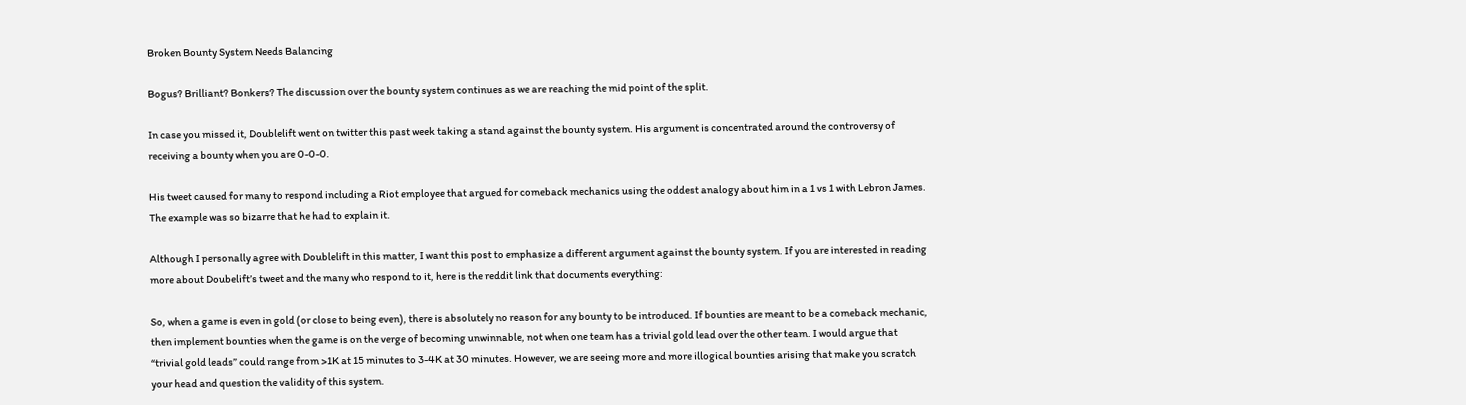Broken Bounty System Needs Balancing

Bogus? Brilliant? Bonkers? The discussion over the bounty system continues as we are reaching the mid point of the split.

In case you missed it, Doublelift went on twitter this past week taking a stand against the bounty system. His argument is concentrated around the controversy of receiving a bounty when you are 0-0-0.

His tweet caused for many to respond including a Riot employee that argued for comeback mechanics using the oddest analogy about him in a 1 vs 1 with Lebron James. The example was so bizarre that he had to explain it.

Although I personally agree with Doublelift in this matter, I want this post to emphasize a different argument against the bounty system. If you are interested in reading more about Doubelift’s tweet and the many who respond to it, here is the reddit link that documents everything:

So, when a game is even in gold (or close to being even), there is absolutely no reason for any bounty to be introduced. If bounties are meant to be a comeback mechanic, then implement bounties when the game is on the verge of becoming unwinnable, not when one team has a trivial gold lead over the other team. I would argue that “trivial gold leads” could range from >1K at 15 minutes to 3-4K at 30 minutes. However, we are seeing more and more illogical bounties arising that make you scratch your head and question the validity of this system.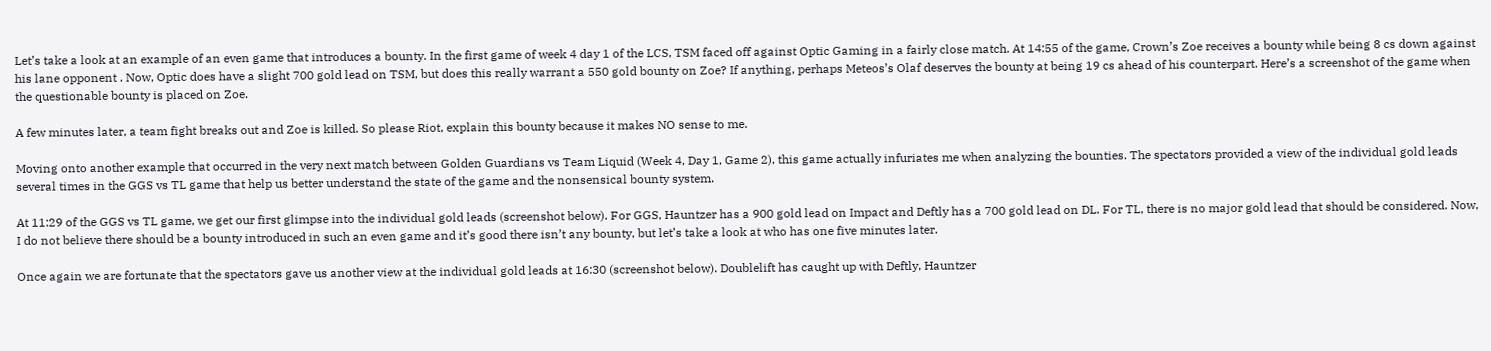Let’s take a look at an example of an even game that introduces a bounty. In the first game of week 4 day 1 of the LCS, TSM faced off against Optic Gaming in a fairly close match. At 14:55 of the game, Crown’s Zoe receives a bounty while being 8 cs down against his lane opponent . Now, Optic does have a slight 700 gold lead on TSM, but does this really warrant a 550 gold bounty on Zoe? If anything, perhaps Meteos’s Olaf deserves the bounty at being 19 cs ahead of his counterpart. Here’s a screenshot of the game when the questionable bounty is placed on Zoe.

A few minutes later, a team fight breaks out and Zoe is killed. So please Riot, explain this bounty because it makes NO sense to me.

Moving onto another example that occurred in the very next match between Golden Guardians vs Team Liquid (Week 4, Day 1, Game 2), this game actually infuriates me when analyzing the bounties. The spectators provided a view of the individual gold leads several times in the GGS vs TL game that help us better understand the state of the game and the nonsensical bounty system.

At 11:29 of the GGS vs TL game, we get our first glimpse into the individual gold leads (screenshot below). For GGS, Hauntzer has a 900 gold lead on Impact and Deftly has a 700 gold lead on DL. For TL, there is no major gold lead that should be considered. Now, I do not believe there should be a bounty introduced in such an even game and it’s good there isn’t any bounty, but let’s take a look at who has one five minutes later.

Once again we are fortunate that the spectators gave us another view at the individual gold leads at 16:30 (screenshot below). Doublelift has caught up with Deftly, Hauntzer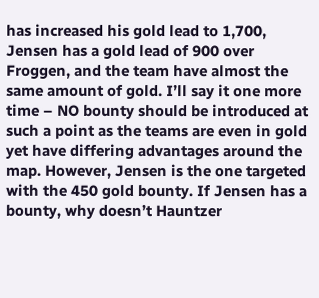has increased his gold lead to 1,700, Jensen has a gold lead of 900 over Froggen, and the team have almost the same amount of gold. I’ll say it one more time – NO bounty should be introduced at such a point as the teams are even in gold yet have differing advantages around the map. However, Jensen is the one targeted with the 450 gold bounty. If Jensen has a bounty, why doesn’t Hauntzer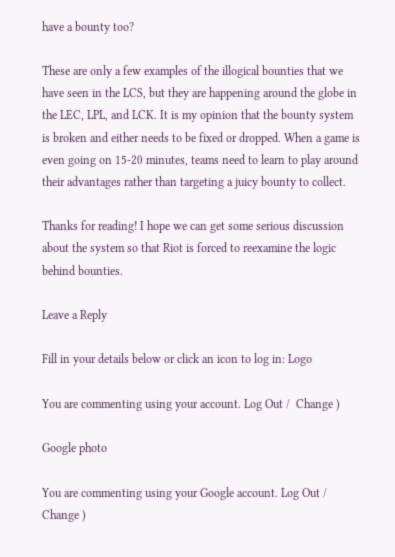have a bounty too?

These are only a few examples of the illogical bounties that we have seen in the LCS, but they are happening around the globe in the LEC, LPL, and LCK. It is my opinion that the bounty system is broken and either needs to be fixed or dropped. When a game is even going on 15-20 minutes, teams need to learn to play around their advantages rather than targeting a juicy bounty to collect.

Thanks for reading! I hope we can get some serious discussion about the system so that Riot is forced to reexamine the logic behind bounties.

Leave a Reply

Fill in your details below or click an icon to log in: Logo

You are commenting using your account. Log Out /  Change )

Google photo

You are commenting using your Google account. Log Out /  Change )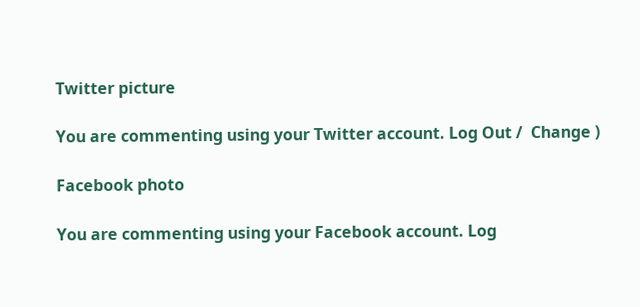Twitter picture

You are commenting using your Twitter account. Log Out /  Change )

Facebook photo

You are commenting using your Facebook account. Log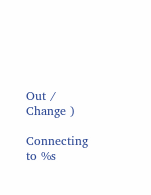Out /  Change )

Connecting to %s